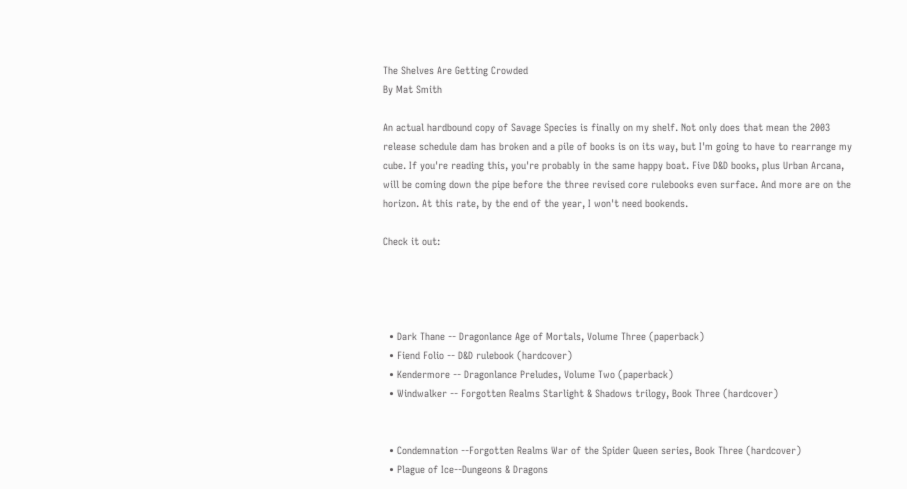The Shelves Are Getting Crowded
By Mat Smith

An actual hardbound copy of Savage Species is finally on my shelf. Not only does that mean the 2003 release schedule dam has broken and a pile of books is on its way, but I'm going to have to rearrange my cube. If you're reading this, you're probably in the same happy boat. Five D&D books, plus Urban Arcana, will be coming down the pipe before the three revised core rulebooks even surface. And more are on the horizon. At this rate, by the end of the year, I won't need bookends.

Check it out:




  • Dark Thane -- Dragonlance Age of Mortals, Volume Three (paperback)
  • Fiend Folio -- D&D rulebook (hardcover)
  • Kendermore -- Dragonlance Preludes, Volume Two (paperback)
  • Windwalker -- Forgotten Realms Starlight & Shadows trilogy, Book Three (hardcover)


  • Condemnation --Forgotten Realms War of the Spider Queen series, Book Three (hardcover)
  • Plague of Ice--Dungeons & Dragons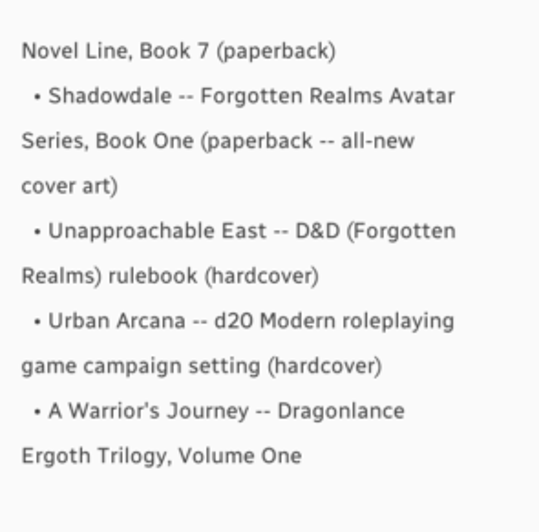Novel Line, Book 7 (paperback)
  • Shadowdale -- Forgotten Realms Avatar Series, Book One (paperback -- all-new cover art)
  • Unapproachable East -- D&D (Forgotten Realms) rulebook (hardcover)
  • Urban Arcana -- d20 Modern roleplaying game campaign setting (hardcover)
  • A Warrior's Journey -- Dragonlance Ergoth Trilogy, Volume One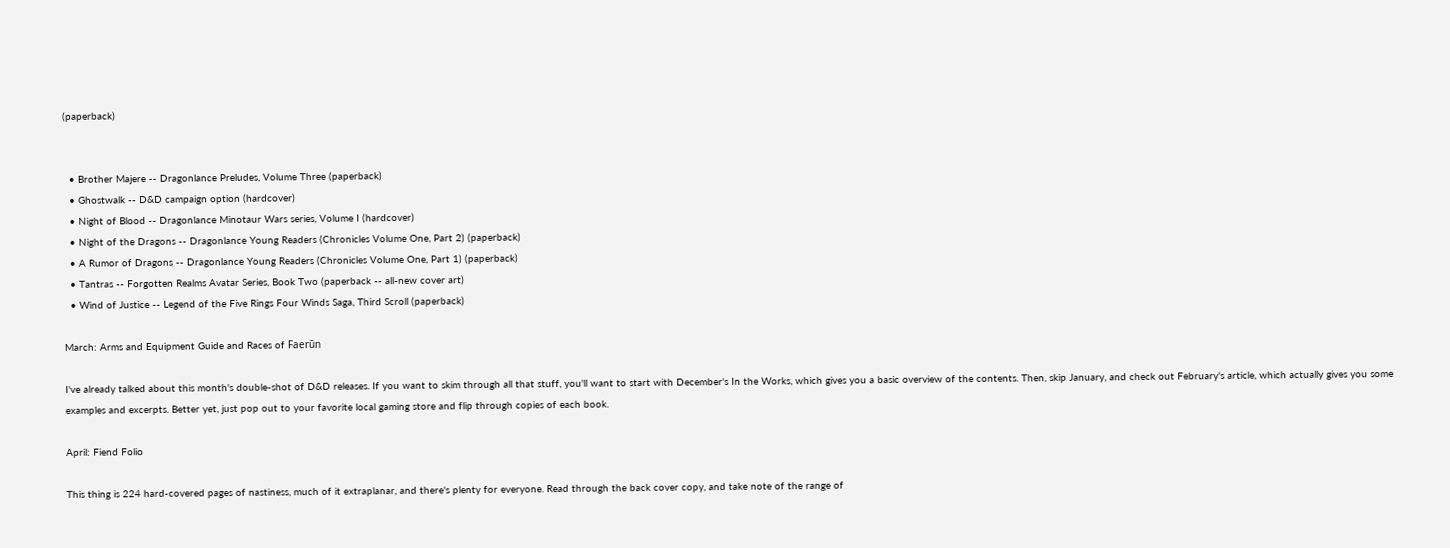(paperback)


  • Brother Majere -- Dragonlance Preludes, Volume Three (paperback)
  • Ghostwalk -- D&D campaign option (hardcover)
  • Night of Blood -- Dragonlance Minotaur Wars series, Volume I (hardcover)
  • Night of the Dragons -- Dragonlance Young Readers (Chronicles Volume One, Part 2) (paperback)
  • A Rumor of Dragons -- Dragonlance Young Readers (Chronicles Volume One, Part 1) (paperback)
  • Tantras -- Forgotten Realms Avatar Series, Book Two (paperback -- all-new cover art)
  • Wind of Justice -- Legend of the Five Rings Four Winds Saga, Third Scroll (paperback)

March: Arms and Equipment Guide and Races of Faerūn

I've already talked about this month's double-shot of D&D releases. If you want to skim through all that stuff, you'll want to start with December's In the Works, which gives you a basic overview of the contents. Then, skip January, and check out February's article, which actually gives you some examples and excerpts. Better yet, just pop out to your favorite local gaming store and flip through copies of each book.

April: Fiend Folio

This thing is 224 hard-covered pages of nastiness, much of it extraplanar, and there's plenty for everyone. Read through the back cover copy, and take note of the range of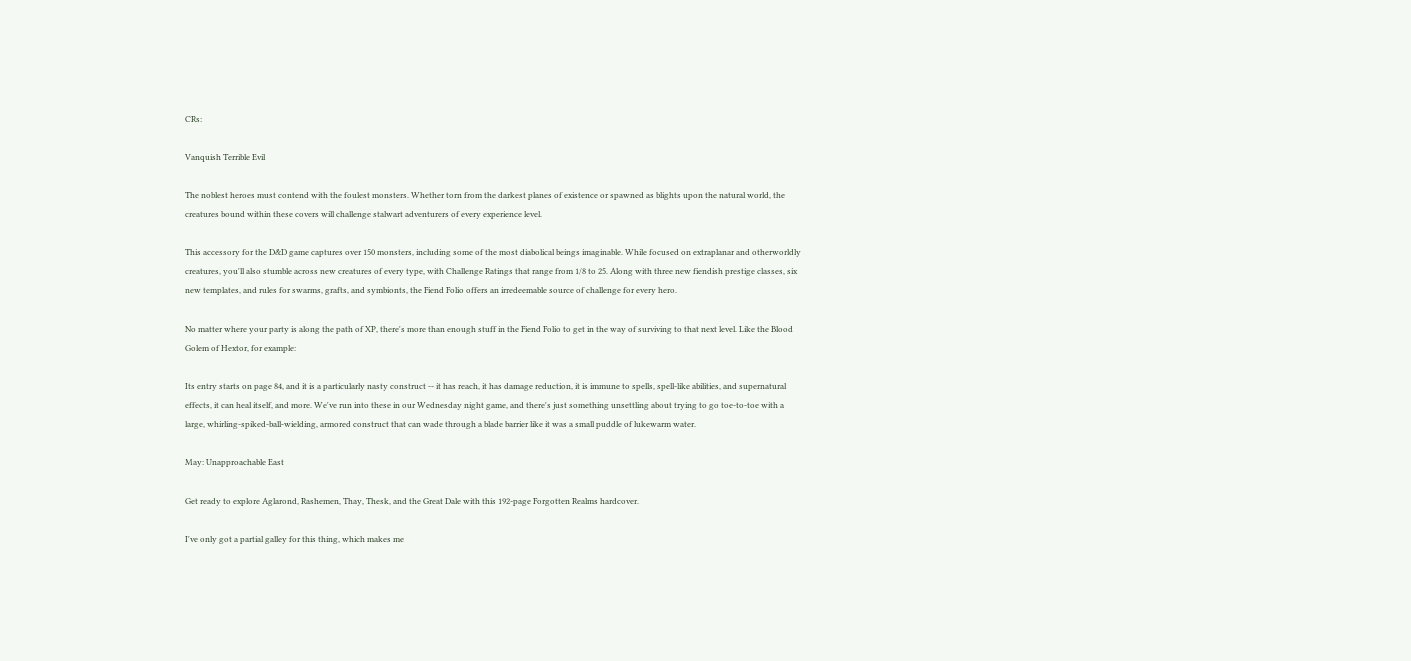CRs:

Vanquish Terrible Evil

The noblest heroes must contend with the foulest monsters. Whether torn from the darkest planes of existence or spawned as blights upon the natural world, the creatures bound within these covers will challenge stalwart adventurers of every experience level.

This accessory for the D&D game captures over 150 monsters, including some of the most diabolical beings imaginable. While focused on extraplanar and otherworldly creatures, you'll also stumble across new creatures of every type, with Challenge Ratings that range from 1/8 to 25. Along with three new fiendish prestige classes, six new templates, and rules for swarms, grafts, and symbionts, the Fiend Folio offers an irredeemable source of challenge for every hero.

No matter where your party is along the path of XP, there's more than enough stuff in the Fiend Folio to get in the way of surviving to that next level. Like the Blood Golem of Hextor, for example:

Its entry starts on page 84, and it is a particularly nasty construct -- it has reach, it has damage reduction, it is immune to spells, spell-like abilities, and supernatural effects, it can heal itself, and more. We've run into these in our Wednesday night game, and there's just something unsettling about trying to go toe-to-toe with a large, whirling-spiked-ball-wielding, armored construct that can wade through a blade barrier like it was a small puddle of lukewarm water.

May: Unapproachable East

Get ready to explore Aglarond, Rashemen, Thay, Thesk, and the Great Dale with this 192-page Forgotten Realms hardcover.

I've only got a partial galley for this thing, which makes me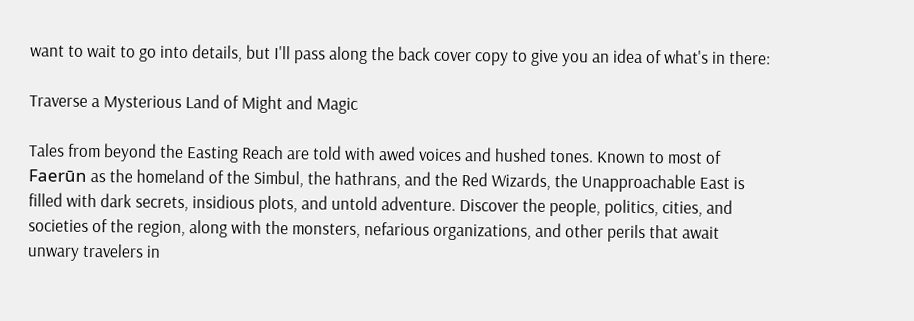want to wait to go into details, but I'll pass along the back cover copy to give you an idea of what's in there:

Traverse a Mysterious Land of Might and Magic

Tales from beyond the Easting Reach are told with awed voices and hushed tones. Known to most of Faerūn as the homeland of the Simbul, the hathrans, and the Red Wizards, the Unapproachable East is filled with dark secrets, insidious plots, and untold adventure. Discover the people, politics, cities, and societies of the region, along with the monsters, nefarious organizations, and other perils that await unwary travelers in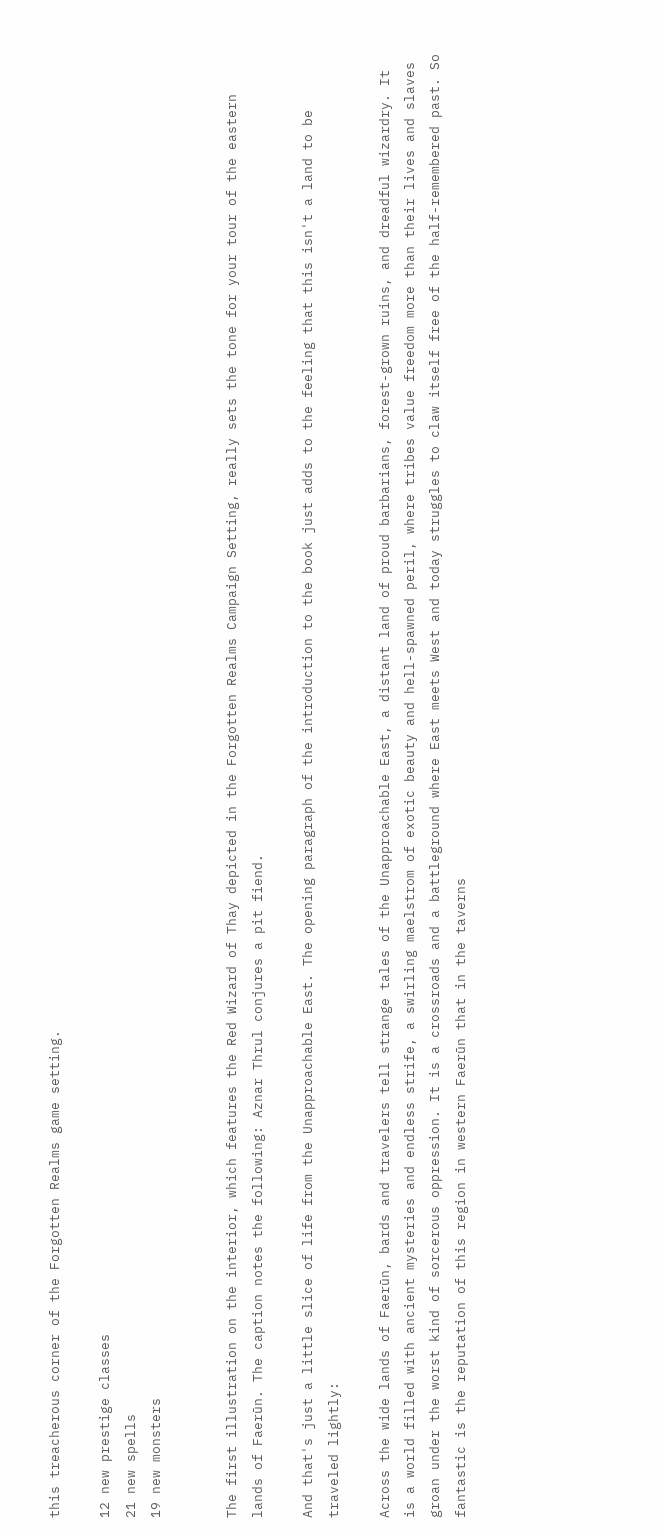this treacherous corner of the Forgotten Realms game setting.

12 new prestige classes
21 new spells
19 new monsters


The first illustration on the interior, which features the Red Wizard of Thay depicted in the Forgotten Realms Campaign Setting, really sets the tone for your tour of the eastern lands of Faerūn. The caption notes the following: Aznar Thrul conjures a pit fiend.

And that's just a little slice of life from the Unapproachable East. The opening paragraph of the introduction to the book just adds to the feeling that this isn't a land to be traveled lightly:

Across the wide lands of Faerūn, bards and travelers tell strange tales of the Unapproachable East, a distant land of proud barbarians, forest-grown ruins, and dreadful wizardry. It is a world filled with ancient mysteries and endless strife, a swirling maelstrom of exotic beauty and hell-spawned peril, where tribes value freedom more than their lives and slaves groan under the worst kind of sorcerous oppression. It is a crossroads and a battleground where East meets West and today struggles to claw itself free of the half-remembered past. So fantastic is the reputation of this region in western Faerūn that in the taverns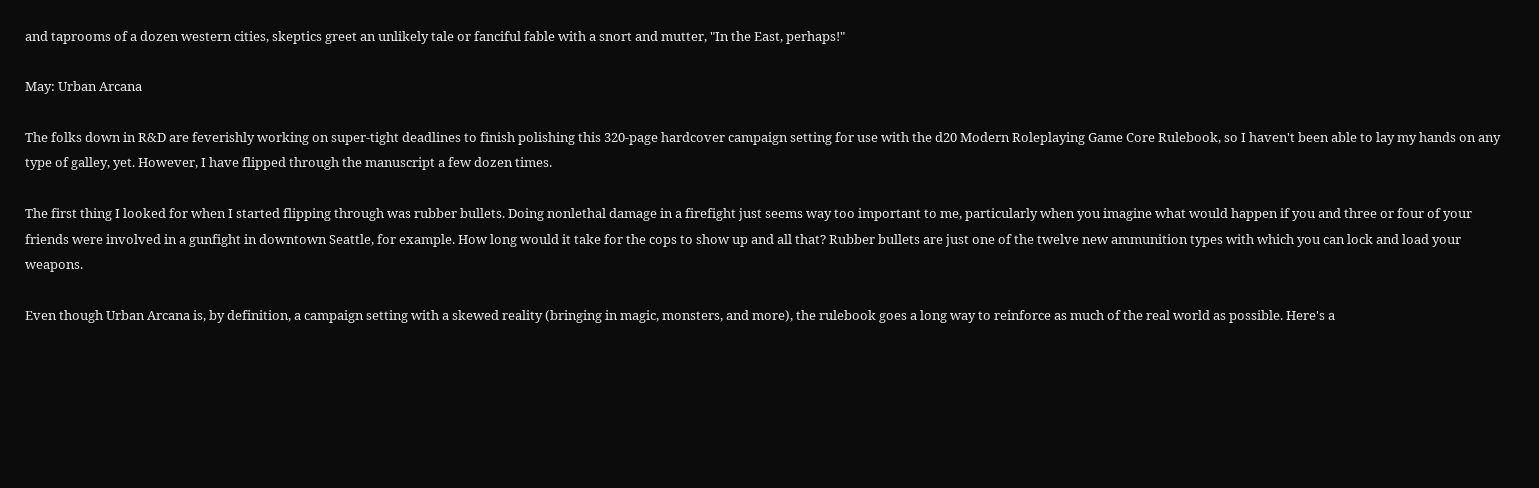and taprooms of a dozen western cities, skeptics greet an unlikely tale or fanciful fable with a snort and mutter, "In the East, perhaps!"

May: Urban Arcana

The folks down in R&D are feverishly working on super-tight deadlines to finish polishing this 320-page hardcover campaign setting for use with the d20 Modern Roleplaying Game Core Rulebook, so I haven't been able to lay my hands on any type of galley, yet. However, I have flipped through the manuscript a few dozen times.

The first thing I looked for when I started flipping through was rubber bullets. Doing nonlethal damage in a firefight just seems way too important to me, particularly when you imagine what would happen if you and three or four of your friends were involved in a gunfight in downtown Seattle, for example. How long would it take for the cops to show up and all that? Rubber bullets are just one of the twelve new ammunition types with which you can lock and load your weapons.

Even though Urban Arcana is, by definition, a campaign setting with a skewed reality (bringing in magic, monsters, and more), the rulebook goes a long way to reinforce as much of the real world as possible. Here's a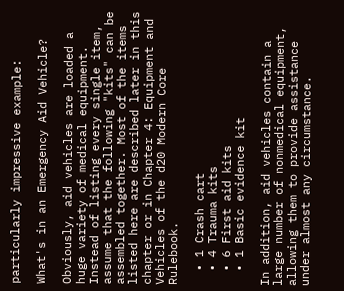particularly impressive example:

What's in an Emergency Aid Vehicle?

Obviously, aid vehicles are loaded a huge variety of medical equipment. Instead of listing every single item, assume that the following "kits" can be assembled together. Most of the items listed here are described later in this chapter or in Chapter 4: Equipment and Vehicles of the d20 Modern Core Rulebook.

  • 1 Crash cart
  • 4 Trauma kits
  • 6 First aid kits
  • 1 Basic evidence kit

In addition, aid vehicles contain a large number of nonmedical equipment, allowing them to provide assistance under almost any circumstance.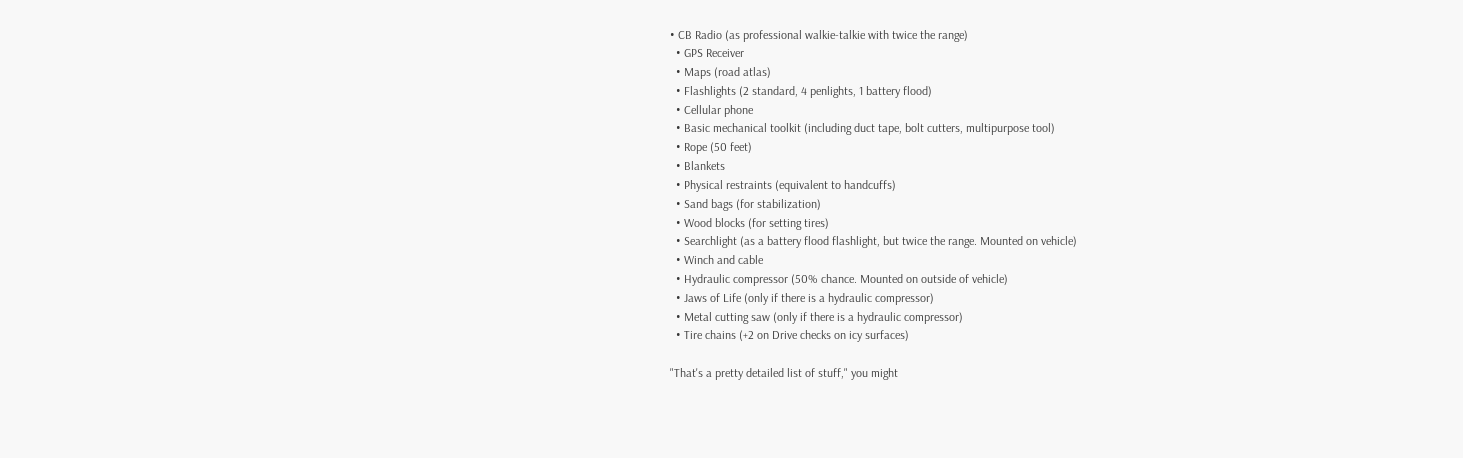• CB Radio (as professional walkie-talkie with twice the range)
  • GPS Receiver
  • Maps (road atlas)
  • Flashlights (2 standard, 4 penlights, 1 battery flood)
  • Cellular phone
  • Basic mechanical toolkit (including duct tape, bolt cutters, multipurpose tool)
  • Rope (50 feet)
  • Blankets
  • Physical restraints (equivalent to handcuffs)
  • Sand bags (for stabilization)
  • Wood blocks (for setting tires)
  • Searchlight (as a battery flood flashlight, but twice the range. Mounted on vehicle)
  • Winch and cable
  • Hydraulic compressor (50% chance. Mounted on outside of vehicle)
  • Jaws of Life (only if there is a hydraulic compressor)
  • Metal cutting saw (only if there is a hydraulic compressor)
  • Tire chains (+2 on Drive checks on icy surfaces)

"That's a pretty detailed list of stuff," you might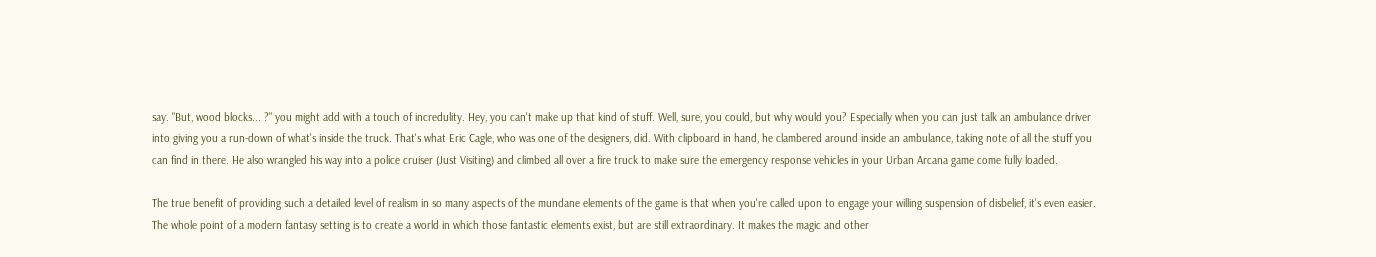say. "But, wood blocks... ?" you might add with a touch of incredulity. Hey, you can't make up that kind of stuff. Well, sure, you could, but why would you? Especially when you can just talk an ambulance driver into giving you a run-down of what's inside the truck. That's what Eric Cagle, who was one of the designers, did. With clipboard in hand, he clambered around inside an ambulance, taking note of all the stuff you can find in there. He also wrangled his way into a police cruiser (Just Visiting) and climbed all over a fire truck to make sure the emergency response vehicles in your Urban Arcana game come fully loaded.

The true benefit of providing such a detailed level of realism in so many aspects of the mundane elements of the game is that when you're called upon to engage your willing suspension of disbelief, it's even easier. The whole point of a modern fantasy setting is to create a world in which those fantastic elements exist, but are still extraordinary. It makes the magic and other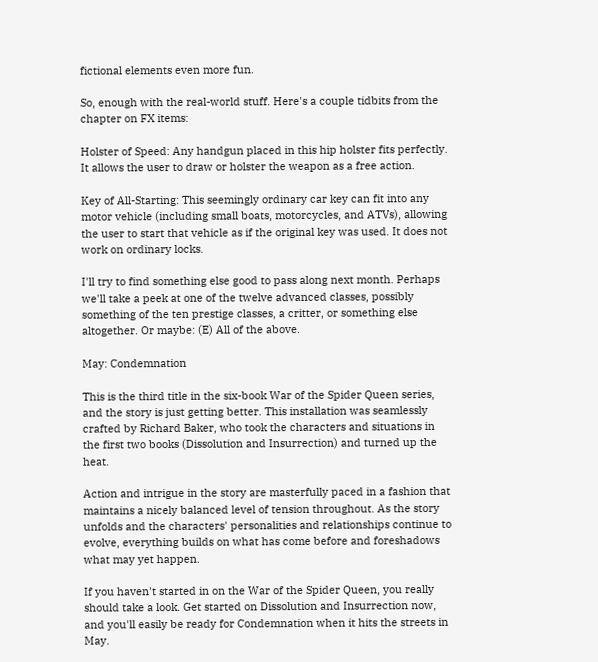fictional elements even more fun.

So, enough with the real-world stuff. Here's a couple tidbits from the chapter on FX items:

Holster of Speed: Any handgun placed in this hip holster fits perfectly. It allows the user to draw or holster the weapon as a free action.

Key of All-Starting: This seemingly ordinary car key can fit into any motor vehicle (including small boats, motorcycles, and ATVs), allowing the user to start that vehicle as if the original key was used. It does not work on ordinary locks.

I'll try to find something else good to pass along next month. Perhaps we'll take a peek at one of the twelve advanced classes, possibly something of the ten prestige classes, a critter, or something else altogether. Or maybe: (E) All of the above.

May: Condemnation

This is the third title in the six-book War of the Spider Queen series, and the story is just getting better. This installation was seamlessly crafted by Richard Baker, who took the characters and situations in the first two books (Dissolution and Insurrection) and turned up the heat.

Action and intrigue in the story are masterfully paced in a fashion that maintains a nicely balanced level of tension throughout. As the story unfolds and the characters' personalities and relationships continue to evolve, everything builds on what has come before and foreshadows what may yet happen.

If you haven't started in on the War of the Spider Queen, you really should take a look. Get started on Dissolution and Insurrection now, and you'll easily be ready for Condemnation when it hits the streets in May.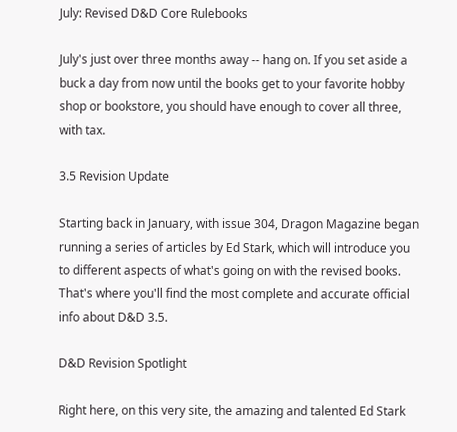July: Revised D&D Core Rulebooks

July's just over three months away -- hang on. If you set aside a buck a day from now until the books get to your favorite hobby shop or bookstore, you should have enough to cover all three, with tax.

3.5 Revision Update

Starting back in January, with issue 304, Dragon Magazine began running a series of articles by Ed Stark, which will introduce you to different aspects of what's going on with the revised books. That's where you'll find the most complete and accurate official info about D&D 3.5.

D&D Revision Spotlight

Right here, on this very site, the amazing and talented Ed Stark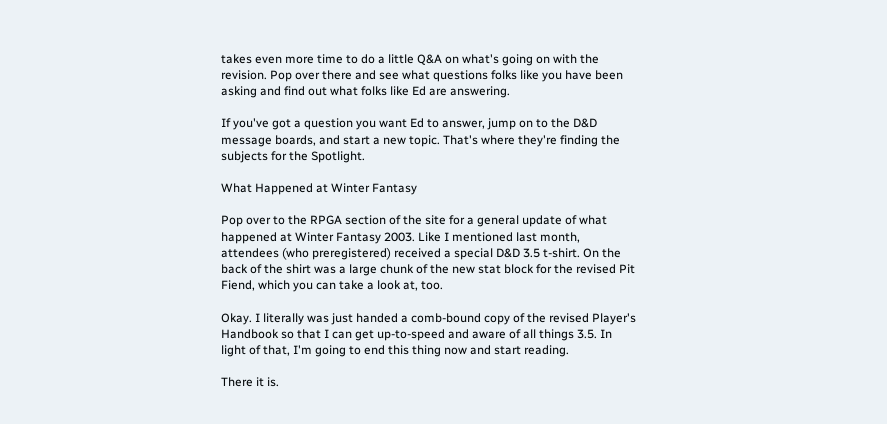takes even more time to do a little Q&A on what's going on with the revision. Pop over there and see what questions folks like you have been asking and find out what folks like Ed are answering.

If you've got a question you want Ed to answer, jump on to the D&D message boards, and start a new topic. That's where they're finding the subjects for the Spotlight.

What Happened at Winter Fantasy

Pop over to the RPGA section of the site for a general update of what happened at Winter Fantasy 2003. Like I mentioned last month, attendees (who preregistered) received a special D&D 3.5 t-shirt. On the back of the shirt was a large chunk of the new stat block for the revised Pit Fiend, which you can take a look at, too.

Okay. I literally was just handed a comb-bound copy of the revised Player's Handbook so that I can get up-to-speed and aware of all things 3.5. In light of that, I'm going to end this thing now and start reading.

There it is.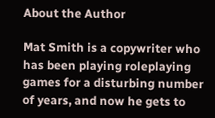About the Author

Mat Smith is a copywriter who has been playing roleplaying games for a disturbing number of years, and now he gets to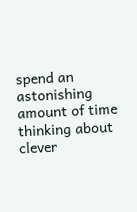spend an astonishing amount of time thinking about clever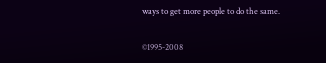ways to get more people to do the same.

©1995-2008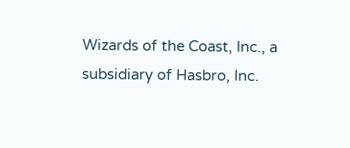Wizards of the Coast, Inc., a subsidiary of Hasbro, Inc.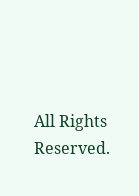All Rights Reserved.